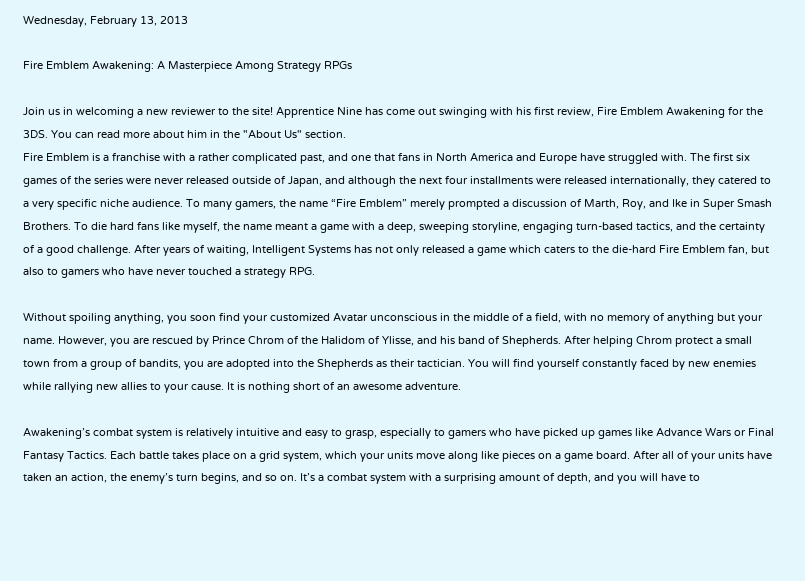Wednesday, February 13, 2013

Fire Emblem Awakening: A Masterpiece Among Strategy RPGs

Join us in welcoming a new reviewer to the site! Apprentice Nine has come out swinging with his first review, Fire Emblem Awakening for the 3DS. You can read more about him in the "About Us" section.
Fire Emblem is a franchise with a rather complicated past, and one that fans in North America and Europe have struggled with. The first six games of the series were never released outside of Japan, and although the next four installments were released internationally, they catered to a very specific niche audience. To many gamers, the name “Fire Emblem” merely prompted a discussion of Marth, Roy, and Ike in Super Smash Brothers. To die hard fans like myself, the name meant a game with a deep, sweeping storyline, engaging turn-based tactics, and the certainty of a good challenge. After years of waiting, Intelligent Systems has not only released a game which caters to the die-hard Fire Emblem fan, but also to gamers who have never touched a strategy RPG.

Without spoiling anything, you soon find your customized Avatar unconscious in the middle of a field, with no memory of anything but your name. However, you are rescued by Prince Chrom of the Halidom of Ylisse, and his band of Shepherds. After helping Chrom protect a small town from a group of bandits, you are adopted into the Shepherds as their tactician. You will find yourself constantly faced by new enemies while rallying new allies to your cause. It is nothing short of an awesome adventure.

Awakening’s combat system is relatively intuitive and easy to grasp, especially to gamers who have picked up games like Advance Wars or Final Fantasy Tactics. Each battle takes place on a grid system, which your units move along like pieces on a game board. After all of your units have taken an action, the enemy’s turn begins, and so on. It’s a combat system with a surprising amount of depth, and you will have to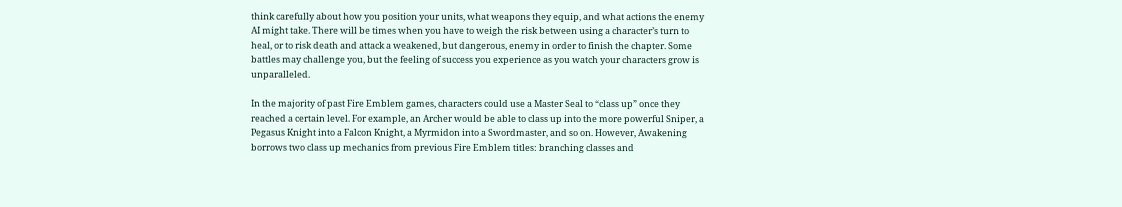think carefully about how you position your units, what weapons they equip, and what actions the enemy AI might take. There will be times when you have to weigh the risk between using a character’s turn to heal, or to risk death and attack a weakened, but dangerous, enemy in order to finish the chapter. Some battles may challenge you, but the feeling of success you experience as you watch your characters grow is unparalleled.

In the majority of past Fire Emblem games, characters could use a Master Seal to “class up” once they reached a certain level. For example, an Archer would be able to class up into the more powerful Sniper, a Pegasus Knight into a Falcon Knight, a Myrmidon into a Swordmaster, and so on. However, Awakening borrows two class up mechanics from previous Fire Emblem titles: branching classes and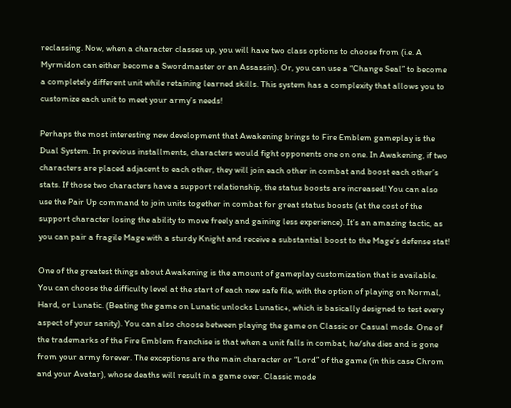reclassing. Now, when a character classes up, you will have two class options to choose from (i.e. A Myrmidon can either become a Swordmaster or an Assassin). Or, you can use a “Change Seal” to become a completely different unit while retaining learned skills. This system has a complexity that allows you to customize each unit to meet your army’s needs!

Perhaps the most interesting new development that Awakening brings to Fire Emblem gameplay is the Dual System. In previous installments, characters would fight opponents one on one. In Awakening, if two characters are placed adjacent to each other, they will join each other in combat and boost each other’s stats. If those two characters have a support relationship, the status boosts are increased! You can also use the Pair Up command to join units together in combat for great status boosts (at the cost of the support character losing the ability to move freely and gaining less experience). It’s an amazing tactic, as you can pair a fragile Mage with a sturdy Knight and receive a substantial boost to the Mage’s defense stat!

One of the greatest things about Awakening is the amount of gameplay customization that is available. You can choose the difficulty level at the start of each new safe file, with the option of playing on Normal, Hard, or Lunatic. (Beating the game on Lunatic unlocks Lunatic+, which is basically designed to test every aspect of your sanity). You can also choose between playing the game on Classic or Casual mode. One of the trademarks of the Fire Emblem franchise is that when a unit falls in combat, he/she dies and is gone from your army forever. The exceptions are the main character or “Lord” of the game (in this case Chrom and your Avatar), whose deaths will result in a game over. Classic mode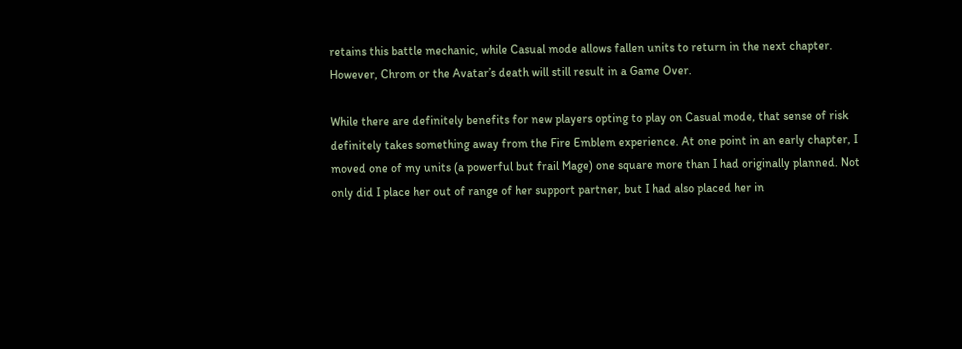retains this battle mechanic, while Casual mode allows fallen units to return in the next chapter. However, Chrom or the Avatar’s death will still result in a Game Over.

While there are definitely benefits for new players opting to play on Casual mode, that sense of risk definitely takes something away from the Fire Emblem experience. At one point in an early chapter, I moved one of my units (a powerful but frail Mage) one square more than I had originally planned. Not only did I place her out of range of her support partner, but I had also placed her in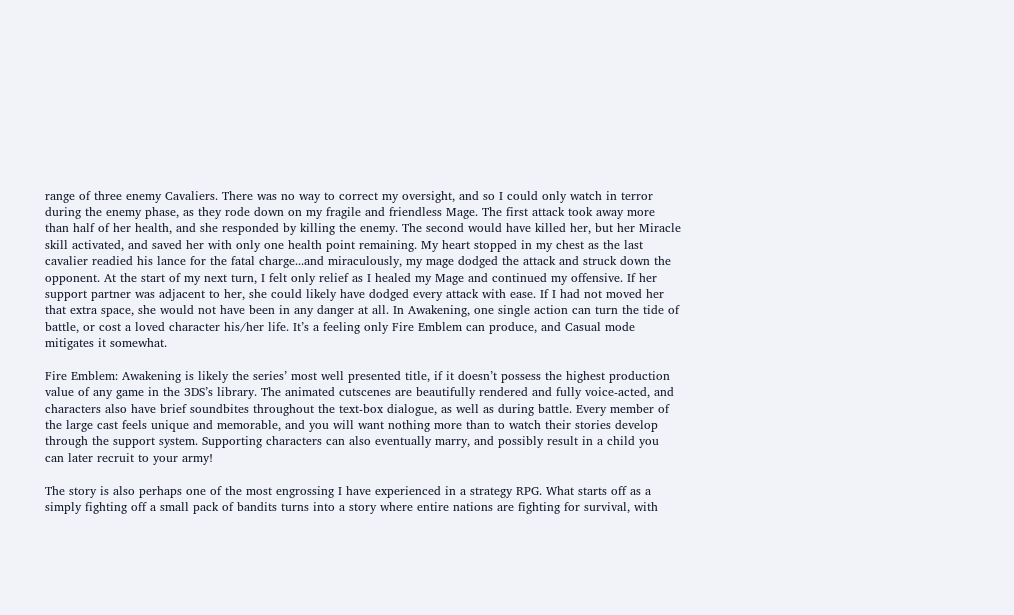range of three enemy Cavaliers. There was no way to correct my oversight, and so I could only watch in terror during the enemy phase, as they rode down on my fragile and friendless Mage. The first attack took away more than half of her health, and she responded by killing the enemy. The second would have killed her, but her Miracle skill activated, and saved her with only one health point remaining. My heart stopped in my chest as the last cavalier readied his lance for the fatal charge...and miraculously, my mage dodged the attack and struck down the opponent. At the start of my next turn, I felt only relief as I healed my Mage and continued my offensive. If her support partner was adjacent to her, she could likely have dodged every attack with ease. If I had not moved her that extra space, she would not have been in any danger at all. In Awakening, one single action can turn the tide of battle, or cost a loved character his/her life. It’s a feeling only Fire Emblem can produce, and Casual mode mitigates it somewhat.

Fire Emblem: Awakening is likely the series’ most well presented title, if it doesn’t possess the highest production value of any game in the 3DS’s library. The animated cutscenes are beautifully rendered and fully voice-acted, and characters also have brief soundbites throughout the text-box dialogue, as well as during battle. Every member of the large cast feels unique and memorable, and you will want nothing more than to watch their stories develop through the support system. Supporting characters can also eventually marry, and possibly result in a child you can later recruit to your army!

The story is also perhaps one of the most engrossing I have experienced in a strategy RPG. What starts off as a simply fighting off a small pack of bandits turns into a story where entire nations are fighting for survival, with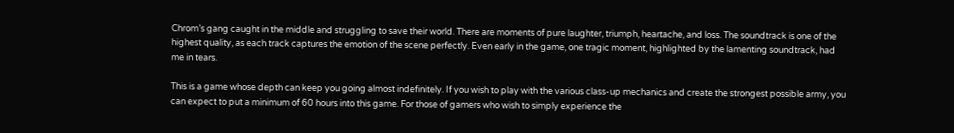Chrom’s gang caught in the middle and struggling to save their world. There are moments of pure laughter, triumph, heartache, and loss. The soundtrack is one of the highest quality, as each track captures the emotion of the scene perfectly. Even early in the game, one tragic moment, highlighted by the lamenting soundtrack, had me in tears.

This is a game whose depth can keep you going almost indefinitely. If you wish to play with the various class-up mechanics and create the strongest possible army, you can expect to put a minimum of 60 hours into this game. For those of gamers who wish to simply experience the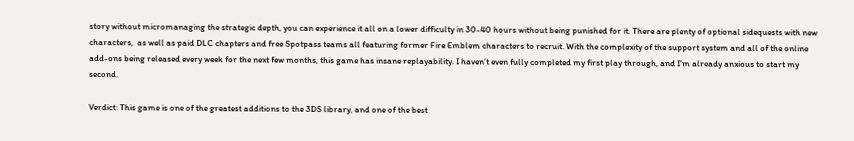story without micromanaging the strategic depth, you can experience it all on a lower difficulty in 30-40 hours without being punished for it. There are plenty of optional sidequests with new characters,  as well as paid DLC chapters and free Spotpass teams all featuring former Fire Emblem characters to recruit. With the complexity of the support system and all of the online add-ons being released every week for the next few months, this game has insane replayability. I haven’t even fully completed my first play through, and I’m already anxious to start my second.

Verdict: This game is one of the greatest additions to the 3DS library, and one of the best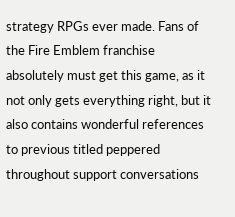strategy RPGs ever made. Fans of the Fire Emblem franchise absolutely must get this game, as it not only gets everything right, but it also contains wonderful references to previous titled peppered throughout support conversations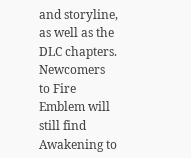and storyline, as well as the DLC chapters. Newcomers to Fire Emblem will still find Awakening to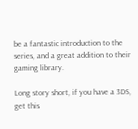be a fantastic introduction to the series, and a great addition to their gaming library.

Long story short, if you have a 3DS, get this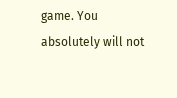game. You absolutely will not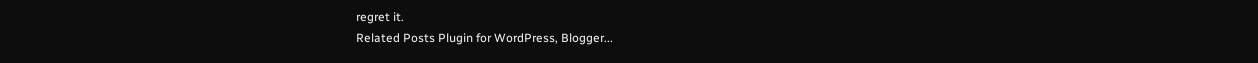regret it.
Related Posts Plugin for WordPress, Blogger...